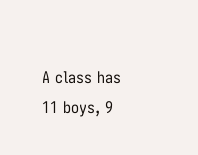A class has 11 boys, 9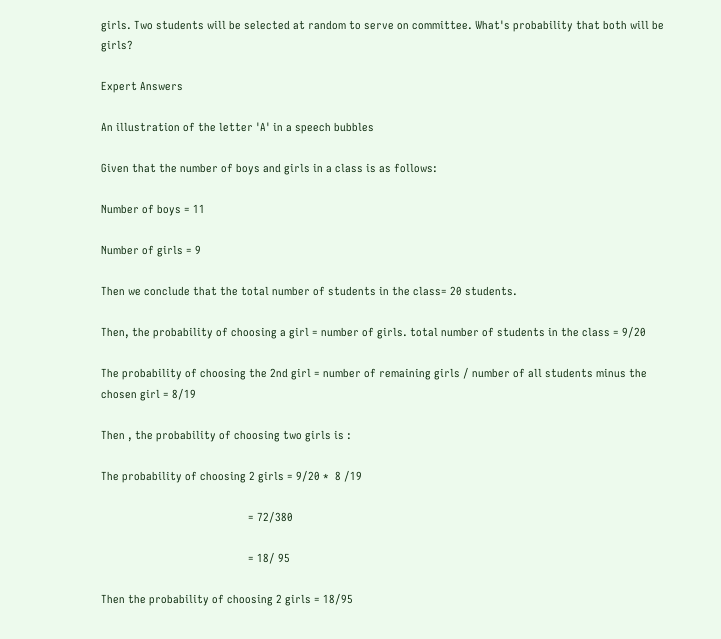girls. Two students will be selected at random to serve on committee. What's probability that both will be girls?

Expert Answers

An illustration of the letter 'A' in a speech bubbles

Given that the number of boys and girls in a class is as follows:

Number of boys = 11

Number of girls = 9

Then we conclude that the total number of students in the class= 20 students.

Then, the probability of choosing a girl = number of girls. total number of students in the class = 9/20

The probability of choosing the 2nd girl = number of remaining girls / number of all students minus the chosen girl = 8/19

Then , the probability of choosing two girls is :

The probability of choosing 2 girls = 9/20 *  8 /19

                                                 = 72/380

                                                 = 18/ 95

Then the probability of choosing 2 girls = 18/95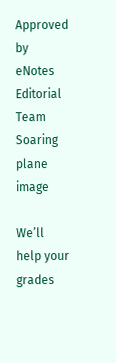Approved by eNotes Editorial Team
Soaring plane image

We’ll help your grades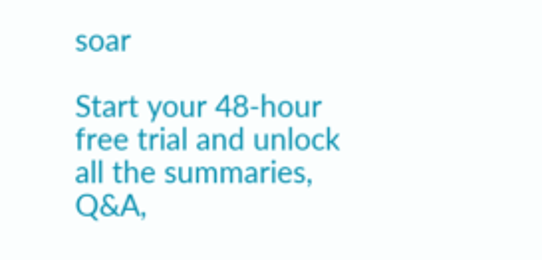soar

Start your 48-hour free trial and unlock all the summaries, Q&A,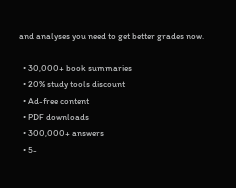and analyses you need to get better grades now.

  • 30,000+ book summaries
  • 20% study tools discount
  • Ad-free content
  • PDF downloads
  • 300,000+ answers
  • 5-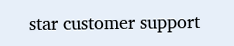star customer support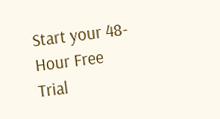Start your 48-Hour Free Trial